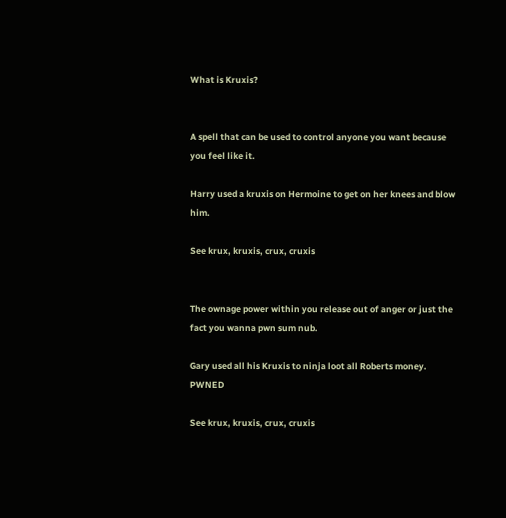What is Kruxis?


A spell that can be used to control anyone you want because you feel like it.

Harry used a kruxis on Hermoine to get on her knees and blow him.

See krux, kruxis, crux, cruxis


The ownage power within you release out of anger or just the fact you wanna pwn sum nub.

Gary used all his Kruxis to ninja loot all Roberts money. PWNED

See krux, kruxis, crux, cruxis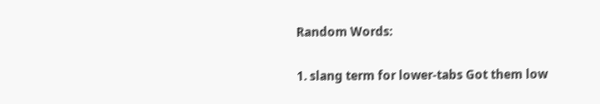Random Words:

1. slang term for lower-tabs Got them low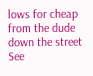lows for cheap from the dude down the street See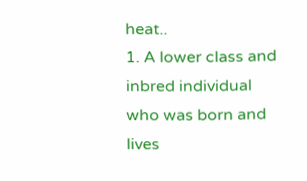heat..
1. A lower class and inbred individual who was born and lives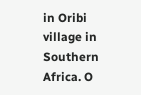in Oribi village in Southern Africa. O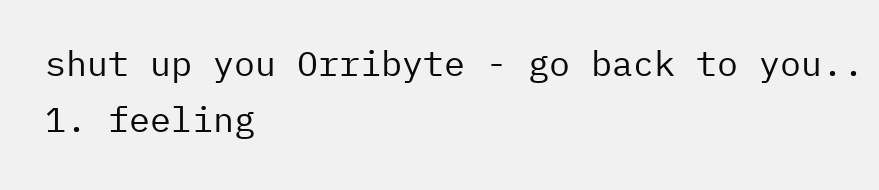shut up you Orribyte - go back to you..
1. feeling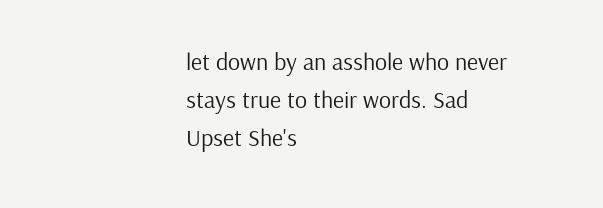let down by an asshole who never stays true to their words. Sad Upset She's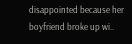disappointed because her boyfriend broke up wi..